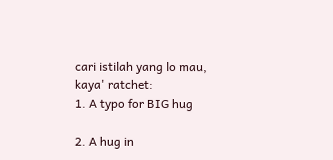cari istilah yang lo mau, kaya' ratchet:
1. A typo for BIG hug

2. A hug in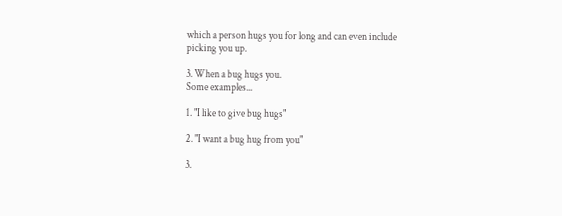which a person hugs you for long and can even include picking you up.

3. When a bug hugs you.
Some examples...

1. "I like to give bug hugs"

2. "I want a bug hug from you"

3.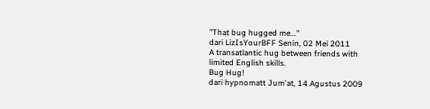"That bug hugged me..."
dari LizIsYourBFF Senin, 02 Mei 2011
A transatlantic hug between friends with limited English skills.
Bug Hug!
dari hypnomatt Jum'at, 14 Agustus 2009